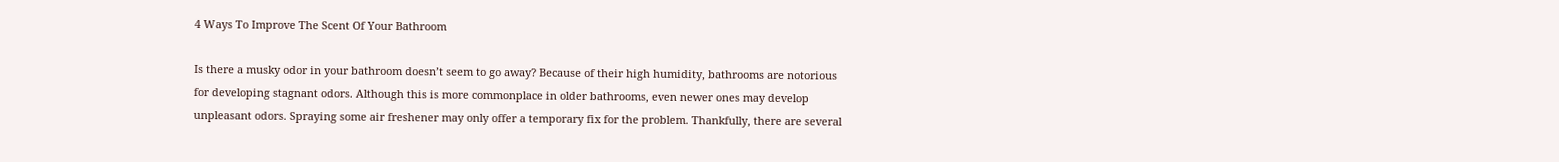4 Ways To Improve The Scent Of Your Bathroom

Is there a musky odor in your bathroom doesn’t seem to go away? Because of their high humidity, bathrooms are notorious for developing stagnant odors. Although this is more commonplace in older bathrooms, even newer ones may develop unpleasant odors. Spraying some air freshener may only offer a temporary fix for the problem. Thankfully, there are several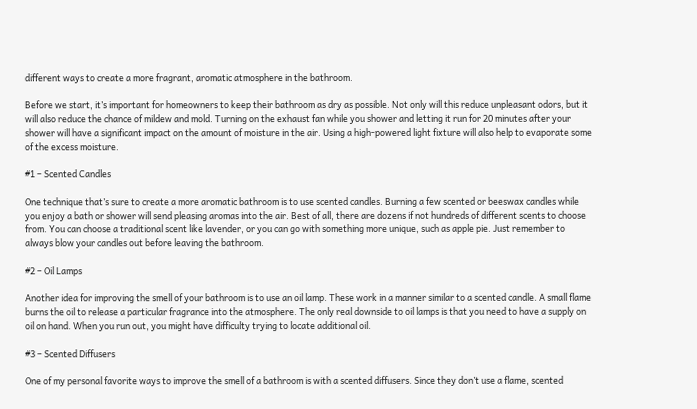different ways to create a more fragrant, aromatic atmosphere in the bathroom.

Before we start, it’s important for homeowners to keep their bathroom as dry as possible. Not only will this reduce unpleasant odors, but it will also reduce the chance of mildew and mold. Turning on the exhaust fan while you shower and letting it run for 20 minutes after your shower will have a significant impact on the amount of moisture in the air. Using a high-powered light fixture will also help to evaporate some of the excess moisture.

#1 – Scented Candles

One technique that’s sure to create a more aromatic bathroom is to use scented candles. Burning a few scented or beeswax candles while you enjoy a bath or shower will send pleasing aromas into the air. Best of all, there are dozens if not hundreds of different scents to choose from. You can choose a traditional scent like lavender, or you can go with something more unique, such as apple pie. Just remember to always blow your candles out before leaving the bathroom.

#2 – Oil Lamps

Another idea for improving the smell of your bathroom is to use an oil lamp. These work in a manner similar to a scented candle. A small flame burns the oil to release a particular fragrance into the atmosphere. The only real downside to oil lamps is that you need to have a supply on oil on hand. When you run out, you might have difficulty trying to locate additional oil.

#3 – Scented Diffusers

One of my personal favorite ways to improve the smell of a bathroom is with a scented diffusers. Since they don’t use a flame, scented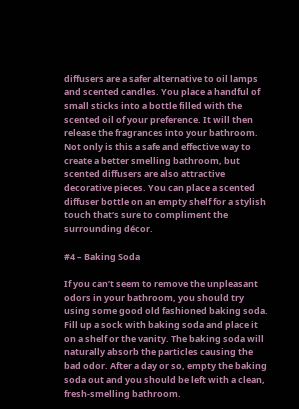diffusers are a safer alternative to oil lamps and scented candles. You place a handful of small sticks into a bottle filled with the scented oil of your preference. It will then release the fragrances into your bathroom. Not only is this a safe and effective way to create a better smelling bathroom, but scented diffusers are also attractive decorative pieces. You can place a scented diffuser bottle on an empty shelf for a stylish touch that’s sure to compliment the surrounding décor.

#4 – Baking Soda

If you can’t seem to remove the unpleasant odors in your bathroom, you should try using some good old fashioned baking soda. Fill up a sock with baking soda and place it on a shelf or the vanity. The baking soda will naturally absorb the particles causing the bad odor. After a day or so, empty the baking soda out and you should be left with a clean, fresh-smelling bathroom.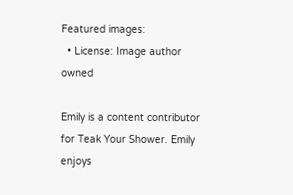Featured images:
  • License: Image author owned

Emily is a content contributor for Teak Your Shower. Emily enjoys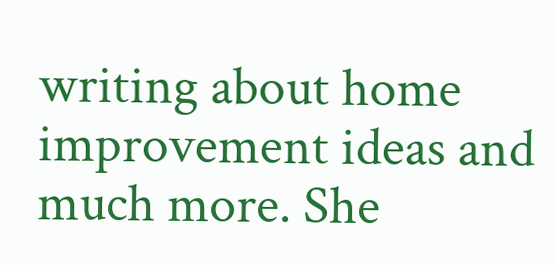writing about home improvement ideas and much more. She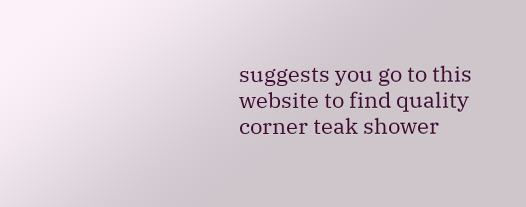suggests you go to this website to find quality corner teak shower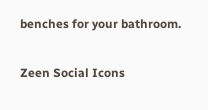benches for your bathroom.

Zeen Social Icons